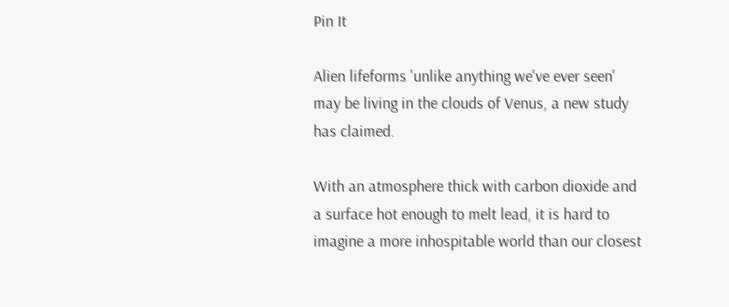Pin It

Alien lifeforms 'unlike anything we've ever seen' may be living in the clouds of Venus, a new study has claimed.

With an atmosphere thick with carbon dioxide and a surface hot enough to melt lead, it is hard to imagine a more inhospitable world than our closest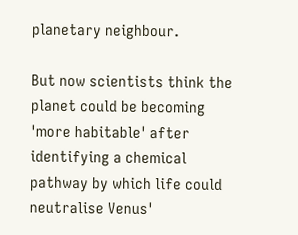planetary neighbour.

But now scientists think the planet could be becoming 'more habitable' after identifying a chemical pathway by which life could neutralise Venus'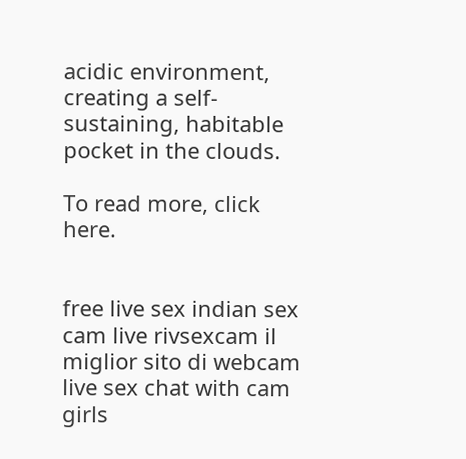acidic environment, creating a self-sustaining, habitable pocket in the clouds.

To read more, click here.


free live sex indian sex cam live rivsexcam il miglior sito di webcam live sex chat with cam girls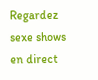Regardez sexe shows en direct